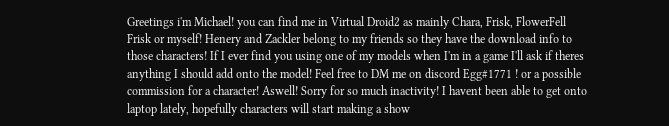Greetings i'm Michael! you can find me in Virtual Droid2 as mainly Chara, Frisk, FlowerFell Frisk or myself! Henery and Zackler belong to my friends so they have the download info to those characters! If I ever find you using one of my models when I'm in a game I'll ask if theres anything I should add onto the model! Feel free to DM me on discord Egg#1771 ! or a possible commission for a character! Aswell! Sorry for so much inactivity! I havent been able to get onto laptop lately, hopefully characters will start making a show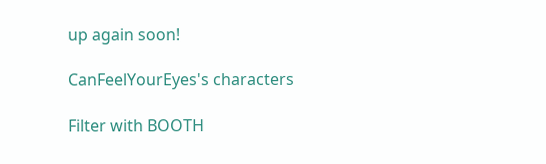up again soon!

CanFeelYourEyes's characters

Filter with BOOTH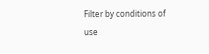Filter by conditions of use